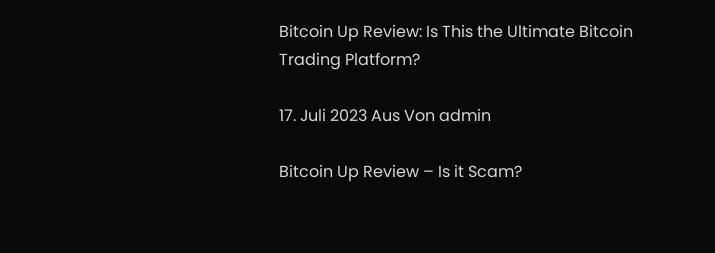Bitcoin Up Review: Is This the Ultimate Bitcoin Trading Platform?

17. Juli 2023 Aus Von admin

Bitcoin Up Review – Is it Scam?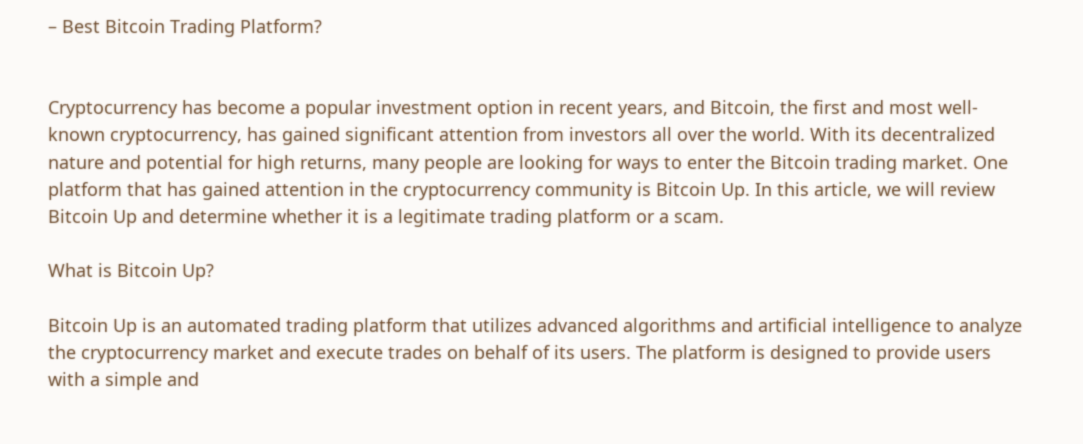– Best Bitcoin Trading Platform?


Cryptocurrency has become a popular investment option in recent years, and Bitcoin, the first and most well-known cryptocurrency, has gained significant attention from investors all over the world. With its decentralized nature and potential for high returns, many people are looking for ways to enter the Bitcoin trading market. One platform that has gained attention in the cryptocurrency community is Bitcoin Up. In this article, we will review Bitcoin Up and determine whether it is a legitimate trading platform or a scam.

What is Bitcoin Up?

Bitcoin Up is an automated trading platform that utilizes advanced algorithms and artificial intelligence to analyze the cryptocurrency market and execute trades on behalf of its users. The platform is designed to provide users with a simple and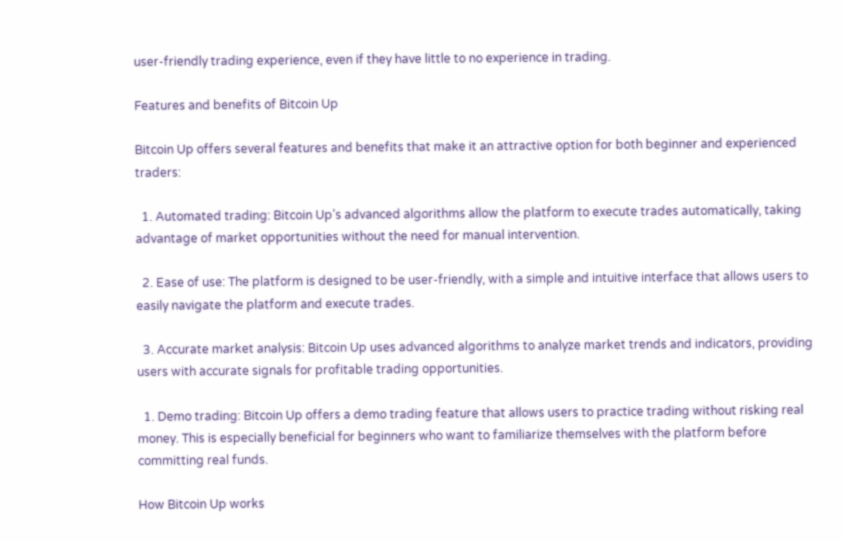user-friendly trading experience, even if they have little to no experience in trading.

Features and benefits of Bitcoin Up

Bitcoin Up offers several features and benefits that make it an attractive option for both beginner and experienced traders:

  1. Automated trading: Bitcoin Up’s advanced algorithms allow the platform to execute trades automatically, taking advantage of market opportunities without the need for manual intervention.

  2. Ease of use: The platform is designed to be user-friendly, with a simple and intuitive interface that allows users to easily navigate the platform and execute trades.

  3. Accurate market analysis: Bitcoin Up uses advanced algorithms to analyze market trends and indicators, providing users with accurate signals for profitable trading opportunities.

  1. Demo trading: Bitcoin Up offers a demo trading feature that allows users to practice trading without risking real money. This is especially beneficial for beginners who want to familiarize themselves with the platform before committing real funds.

How Bitcoin Up works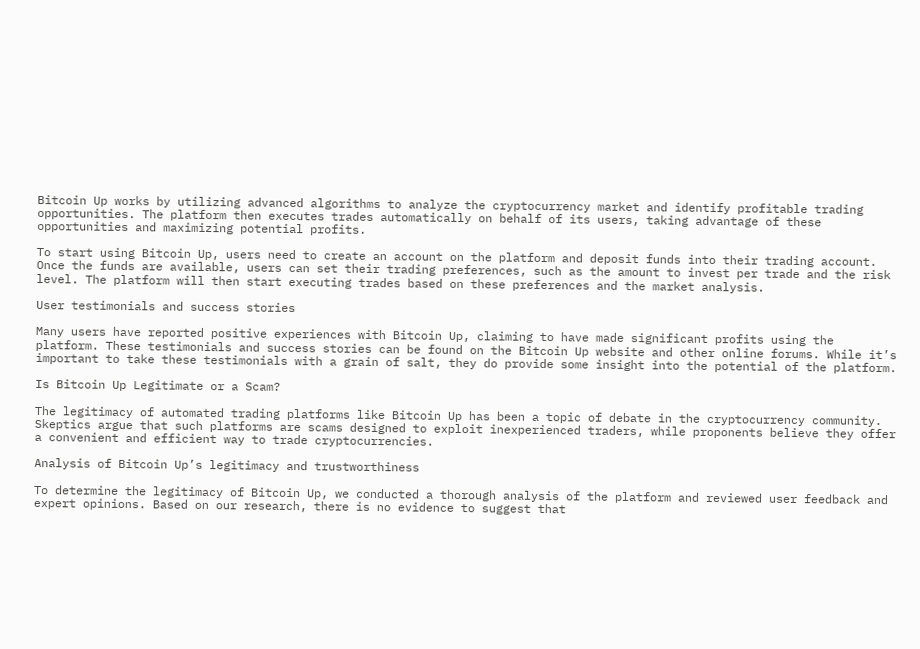Bitcoin Up works by utilizing advanced algorithms to analyze the cryptocurrency market and identify profitable trading opportunities. The platform then executes trades automatically on behalf of its users, taking advantage of these opportunities and maximizing potential profits.

To start using Bitcoin Up, users need to create an account on the platform and deposit funds into their trading account. Once the funds are available, users can set their trading preferences, such as the amount to invest per trade and the risk level. The platform will then start executing trades based on these preferences and the market analysis.

User testimonials and success stories

Many users have reported positive experiences with Bitcoin Up, claiming to have made significant profits using the platform. These testimonials and success stories can be found on the Bitcoin Up website and other online forums. While it’s important to take these testimonials with a grain of salt, they do provide some insight into the potential of the platform.

Is Bitcoin Up Legitimate or a Scam?

The legitimacy of automated trading platforms like Bitcoin Up has been a topic of debate in the cryptocurrency community. Skeptics argue that such platforms are scams designed to exploit inexperienced traders, while proponents believe they offer a convenient and efficient way to trade cryptocurrencies.

Analysis of Bitcoin Up’s legitimacy and trustworthiness

To determine the legitimacy of Bitcoin Up, we conducted a thorough analysis of the platform and reviewed user feedback and expert opinions. Based on our research, there is no evidence to suggest that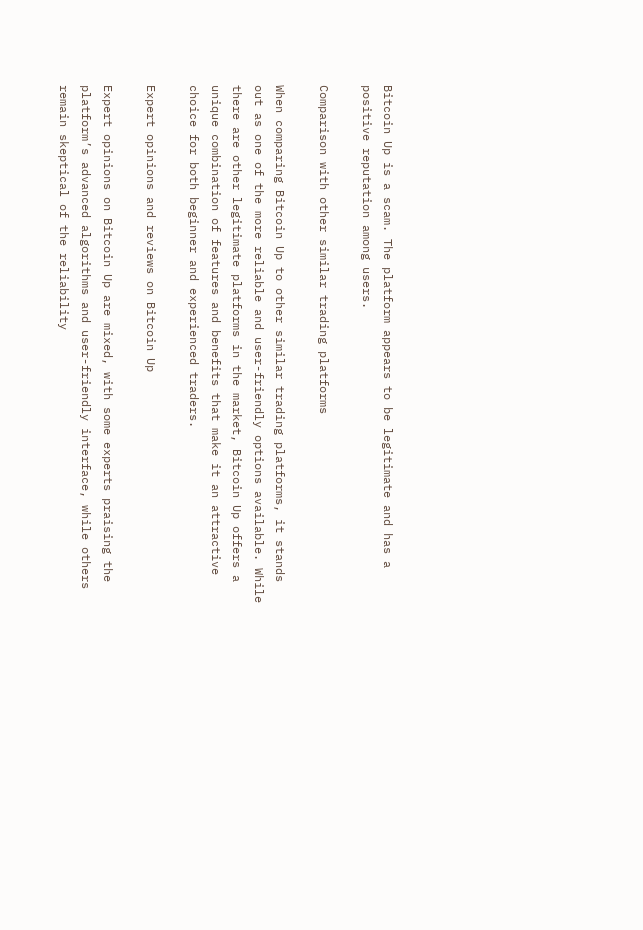Bitcoin Up is a scam. The platform appears to be legitimate and has a positive reputation among users.

Comparison with other similar trading platforms

When comparing Bitcoin Up to other similar trading platforms, it stands out as one of the more reliable and user-friendly options available. While there are other legitimate platforms in the market, Bitcoin Up offers a unique combination of features and benefits that make it an attractive choice for both beginner and experienced traders.

Expert opinions and reviews on Bitcoin Up

Expert opinions on Bitcoin Up are mixed, with some experts praising the platform’s advanced algorithms and user-friendly interface, while others remain skeptical of the reliability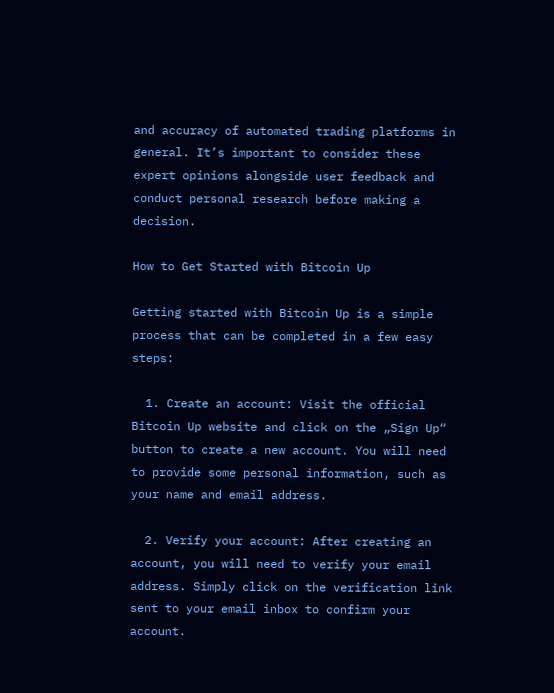and accuracy of automated trading platforms in general. It’s important to consider these expert opinions alongside user feedback and conduct personal research before making a decision.

How to Get Started with Bitcoin Up

Getting started with Bitcoin Up is a simple process that can be completed in a few easy steps:

  1. Create an account: Visit the official Bitcoin Up website and click on the „Sign Up“ button to create a new account. You will need to provide some personal information, such as your name and email address.

  2. Verify your account: After creating an account, you will need to verify your email address. Simply click on the verification link sent to your email inbox to confirm your account.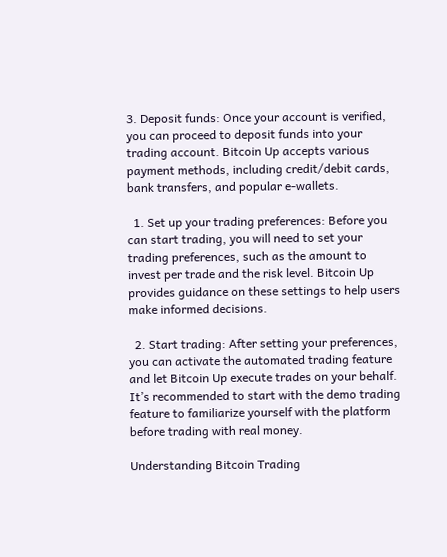3. Deposit funds: Once your account is verified, you can proceed to deposit funds into your trading account. Bitcoin Up accepts various payment methods, including credit/debit cards, bank transfers, and popular e-wallets.

  1. Set up your trading preferences: Before you can start trading, you will need to set your trading preferences, such as the amount to invest per trade and the risk level. Bitcoin Up provides guidance on these settings to help users make informed decisions.

  2. Start trading: After setting your preferences, you can activate the automated trading feature and let Bitcoin Up execute trades on your behalf. It’s recommended to start with the demo trading feature to familiarize yourself with the platform before trading with real money.

Understanding Bitcoin Trading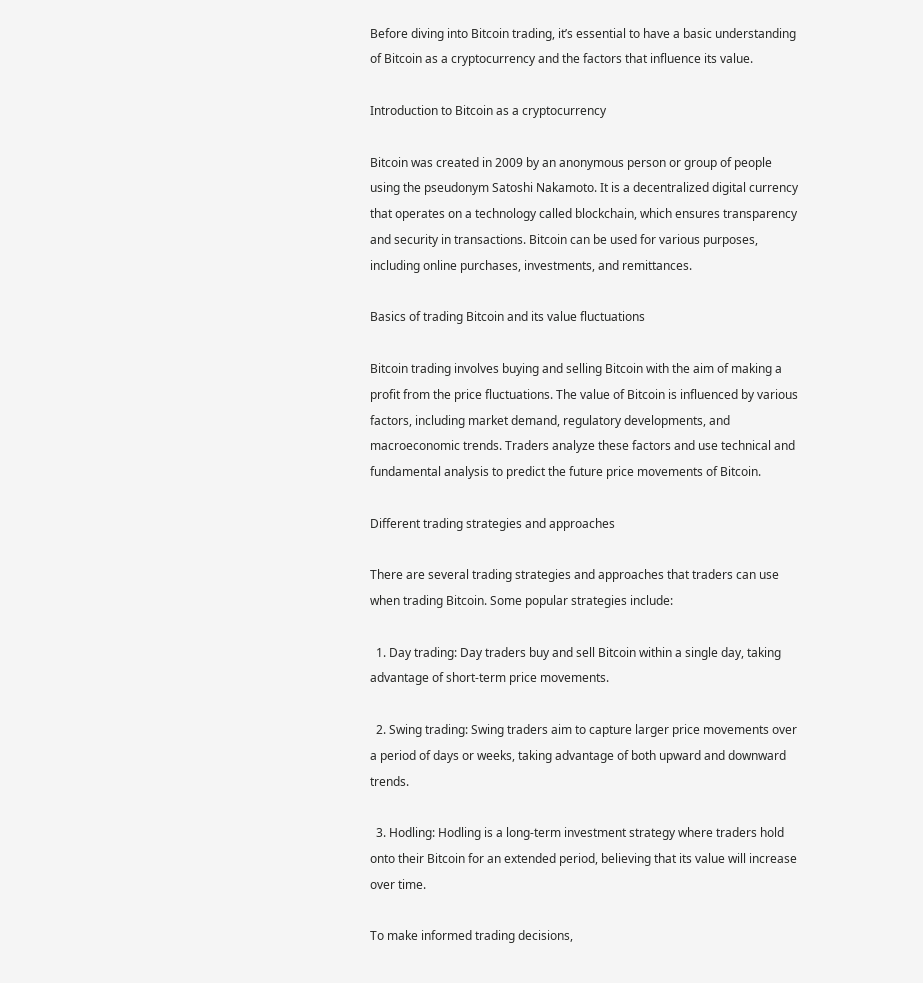Before diving into Bitcoin trading, it’s essential to have a basic understanding of Bitcoin as a cryptocurrency and the factors that influence its value.

Introduction to Bitcoin as a cryptocurrency

Bitcoin was created in 2009 by an anonymous person or group of people using the pseudonym Satoshi Nakamoto. It is a decentralized digital currency that operates on a technology called blockchain, which ensures transparency and security in transactions. Bitcoin can be used for various purposes, including online purchases, investments, and remittances.

Basics of trading Bitcoin and its value fluctuations

Bitcoin trading involves buying and selling Bitcoin with the aim of making a profit from the price fluctuations. The value of Bitcoin is influenced by various factors, including market demand, regulatory developments, and macroeconomic trends. Traders analyze these factors and use technical and fundamental analysis to predict the future price movements of Bitcoin.

Different trading strategies and approaches

There are several trading strategies and approaches that traders can use when trading Bitcoin. Some popular strategies include:

  1. Day trading: Day traders buy and sell Bitcoin within a single day, taking advantage of short-term price movements.

  2. Swing trading: Swing traders aim to capture larger price movements over a period of days or weeks, taking advantage of both upward and downward trends.

  3. Hodling: Hodling is a long-term investment strategy where traders hold onto their Bitcoin for an extended period, believing that its value will increase over time.

To make informed trading decisions,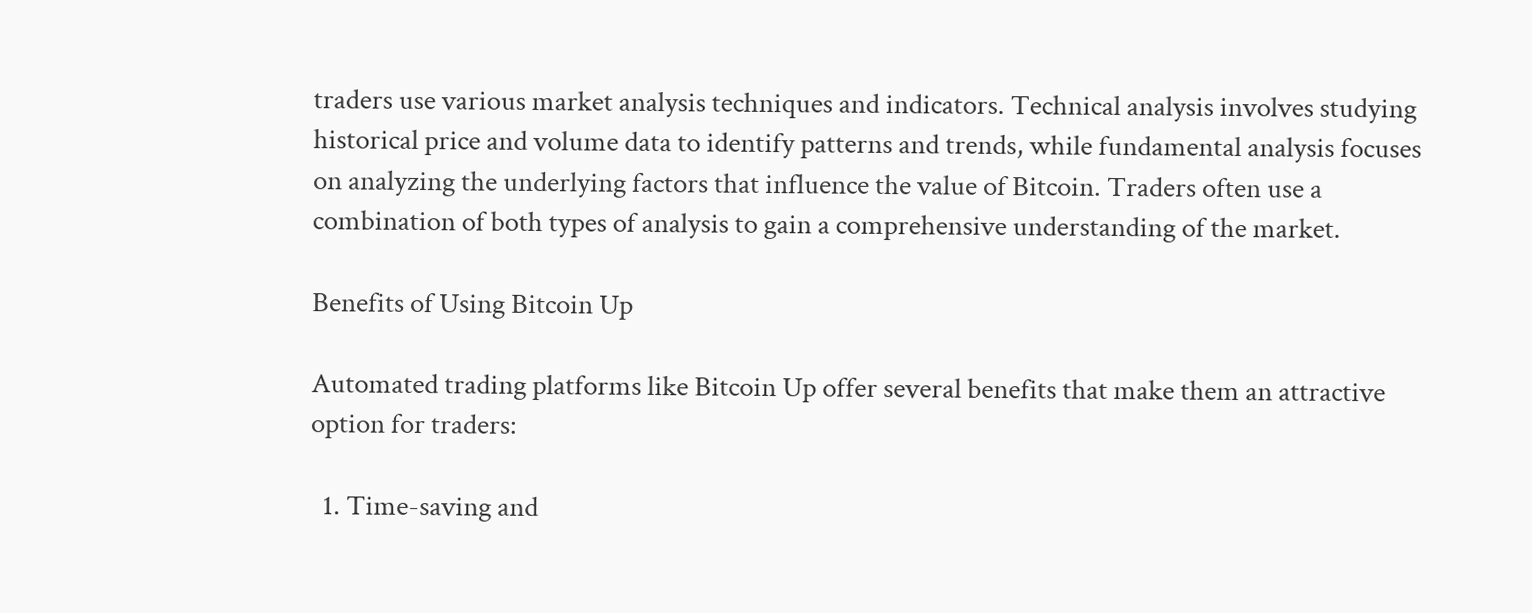traders use various market analysis techniques and indicators. Technical analysis involves studying historical price and volume data to identify patterns and trends, while fundamental analysis focuses on analyzing the underlying factors that influence the value of Bitcoin. Traders often use a combination of both types of analysis to gain a comprehensive understanding of the market.

Benefits of Using Bitcoin Up

Automated trading platforms like Bitcoin Up offer several benefits that make them an attractive option for traders:

  1. Time-saving and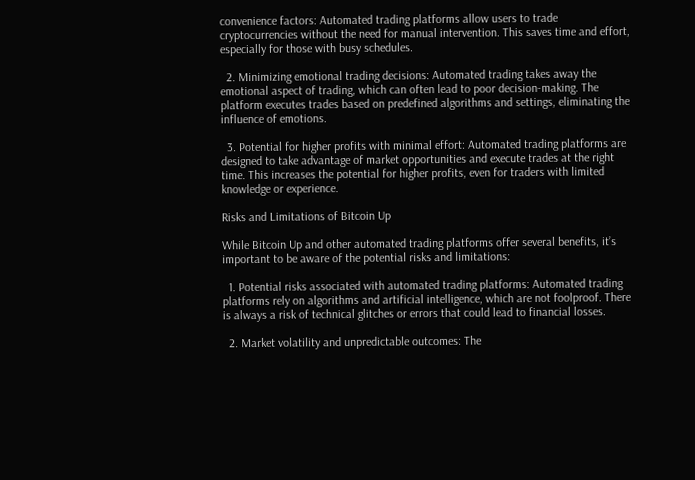convenience factors: Automated trading platforms allow users to trade cryptocurrencies without the need for manual intervention. This saves time and effort, especially for those with busy schedules.

  2. Minimizing emotional trading decisions: Automated trading takes away the emotional aspect of trading, which can often lead to poor decision-making. The platform executes trades based on predefined algorithms and settings, eliminating the influence of emotions.

  3. Potential for higher profits with minimal effort: Automated trading platforms are designed to take advantage of market opportunities and execute trades at the right time. This increases the potential for higher profits, even for traders with limited knowledge or experience.

Risks and Limitations of Bitcoin Up

While Bitcoin Up and other automated trading platforms offer several benefits, it’s important to be aware of the potential risks and limitations:

  1. Potential risks associated with automated trading platforms: Automated trading platforms rely on algorithms and artificial intelligence, which are not foolproof. There is always a risk of technical glitches or errors that could lead to financial losses.

  2. Market volatility and unpredictable outcomes: The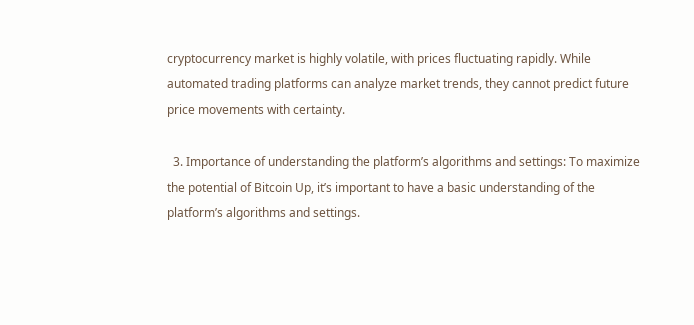cryptocurrency market is highly volatile, with prices fluctuating rapidly. While automated trading platforms can analyze market trends, they cannot predict future price movements with certainty.

  3. Importance of understanding the platform’s algorithms and settings: To maximize the potential of Bitcoin Up, it’s important to have a basic understanding of the platform’s algorithms and settings.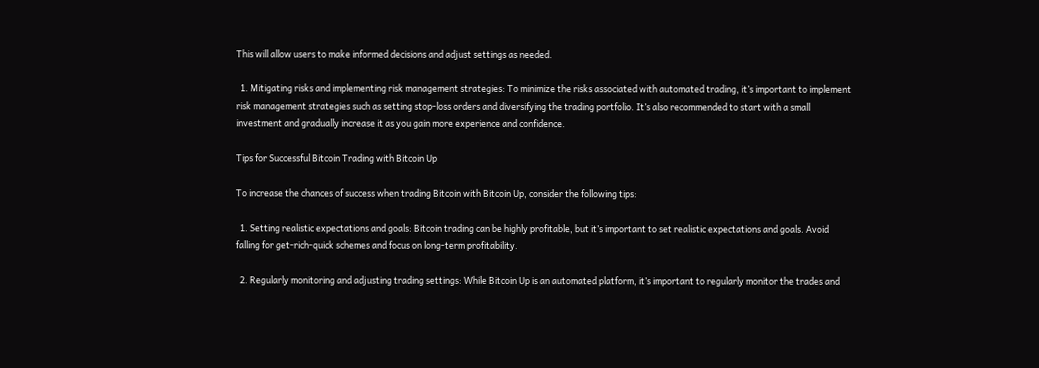This will allow users to make informed decisions and adjust settings as needed.

  1. Mitigating risks and implementing risk management strategies: To minimize the risks associated with automated trading, it’s important to implement risk management strategies such as setting stop-loss orders and diversifying the trading portfolio. It’s also recommended to start with a small investment and gradually increase it as you gain more experience and confidence.

Tips for Successful Bitcoin Trading with Bitcoin Up

To increase the chances of success when trading Bitcoin with Bitcoin Up, consider the following tips:

  1. Setting realistic expectations and goals: Bitcoin trading can be highly profitable, but it’s important to set realistic expectations and goals. Avoid falling for get-rich-quick schemes and focus on long-term profitability.

  2. Regularly monitoring and adjusting trading settings: While Bitcoin Up is an automated platform, it’s important to regularly monitor the trades and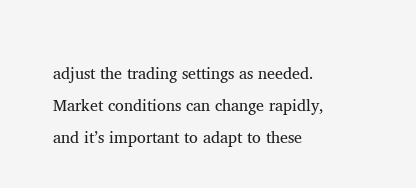adjust the trading settings as needed. Market conditions can change rapidly, and it’s important to adapt to these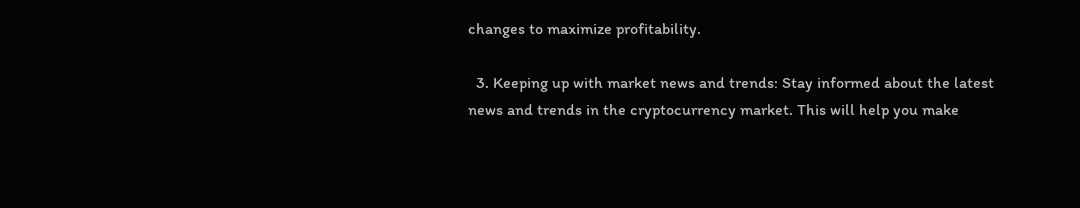changes to maximize profitability.

  3. Keeping up with market news and trends: Stay informed about the latest news and trends in the cryptocurrency market. This will help you make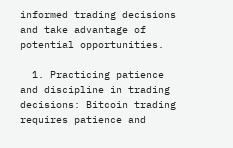informed trading decisions and take advantage of potential opportunities.

  1. Practicing patience and discipline in trading decisions: Bitcoin trading requires patience and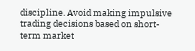discipline. Avoid making impulsive trading decisions based on short-term market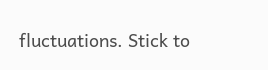fluctuations. Stick to